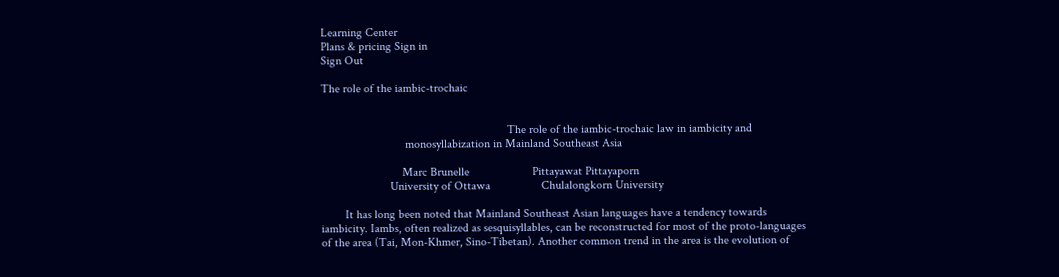Learning Center
Plans & pricing Sign in
Sign Out

The role of the iambic-trochaic


                                                              The role of the iambic-trochaic law in iambicity and
                            monosyllabization in Mainland Southeast Asia

                           Marc Brunelle                     Pittayawat Pittayaporn
                       University of Ottawa                 Chulalongkorn University

        It has long been noted that Mainland Southeast Asian languages have a tendency towards
iambicity. Iambs, often realized as sesquisyllables, can be reconstructed for most of the proto-languages
of the area (Tai, Mon-Khmer, Sino-Tibetan). Another common trend in the area is the evolution of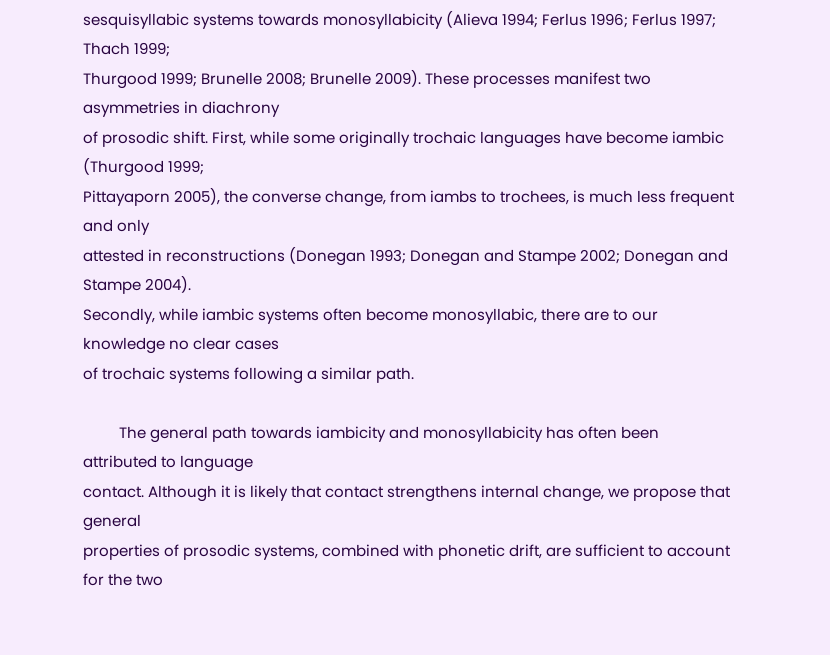sesquisyllabic systems towards monosyllabicity (Alieva 1994; Ferlus 1996; Ferlus 1997; Thach 1999;
Thurgood 1999; Brunelle 2008; Brunelle 2009). These processes manifest two asymmetries in diachrony
of prosodic shift. First, while some originally trochaic languages have become iambic (Thurgood 1999;
Pittayaporn 2005), the converse change, from iambs to trochees, is much less frequent and only
attested in reconstructions (Donegan 1993; Donegan and Stampe 2002; Donegan and Stampe 2004).
Secondly, while iambic systems often become monosyllabic, there are to our knowledge no clear cases
of trochaic systems following a similar path.

         The general path towards iambicity and monosyllabicity has often been attributed to language
contact. Although it is likely that contact strengthens internal change, we propose that general
properties of prosodic systems, combined with phonetic drift, are sufficient to account for the two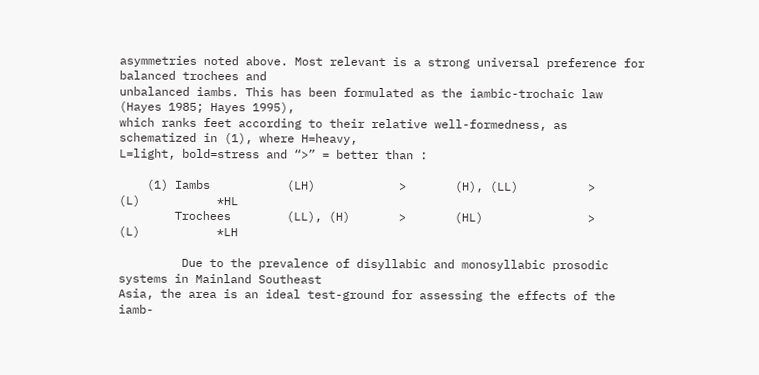asymmetries noted above. Most relevant is a strong universal preference for balanced trochees and
unbalanced iambs. This has been formulated as the iambic-trochaic law (Hayes 1985; Hayes 1995),
which ranks feet according to their relative well-formedness, as schematized in (1), where H=heavy,
L=light, bold=stress and “>” = better than :

    (1) Iambs           (LH)            >       (H), (LL)          >      (L)           *HL
        Trochees        (LL), (H)       >       (HL)               >      (L)           *LH

         Due to the prevalence of disyllabic and monosyllabic prosodic systems in Mainland Southeast
Asia, the area is an ideal test-ground for assessing the effects of the iamb-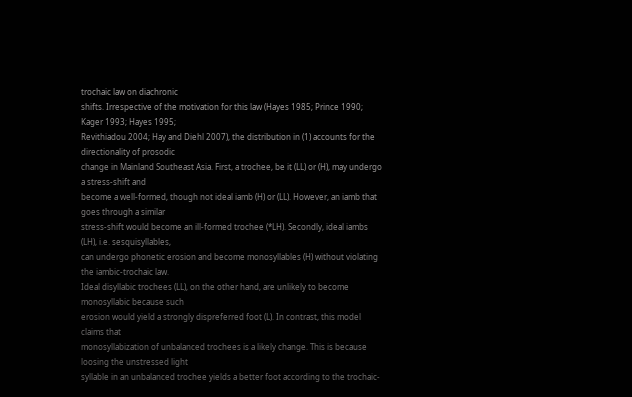trochaic law on diachronic
shifts. Irrespective of the motivation for this law (Hayes 1985; Prince 1990; Kager 1993; Hayes 1995;
Revithiadou 2004; Hay and Diehl 2007), the distribution in (1) accounts for the directionality of prosodic
change in Mainland Southeast Asia. First, a trochee, be it (LL) or (H), may undergo a stress-shift and
become a well-formed, though not ideal iamb (H) or (LL). However, an iamb that goes through a similar
stress-shift would become an ill-formed trochee (*LH). Secondly, ideal iambs (LH), i.e. sesquisyllables,
can undergo phonetic erosion and become monosyllables (H) without violating the iambic-trochaic law.
Ideal disyllabic trochees (LL), on the other hand, are unlikely to become monosyllabic because such
erosion would yield a strongly dispreferred foot (L). In contrast, this model claims that
monosyllabization of unbalanced trochees is a likely change. This is because loosing the unstressed light
syllable in an unbalanced trochee yields a better foot according to the trochaic-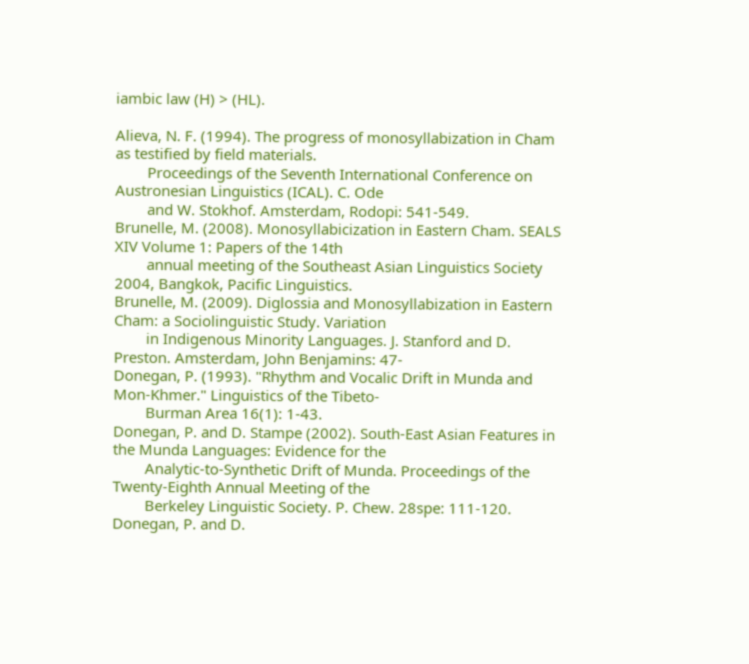iambic law (H) > (HL).

Alieva, N. F. (1994). The progress of monosyllabization in Cham as testified by field materials.
        Proceedings of the Seventh International Conference on Austronesian Linguistics (ICAL). C. Ode
        and W. Stokhof. Amsterdam, Rodopi: 541-549.
Brunelle, M. (2008). Monosyllabicization in Eastern Cham. SEALS XIV Volume 1: Papers of the 14th
        annual meeting of the Southeast Asian Linguistics Society 2004, Bangkok, Pacific Linguistics.
Brunelle, M. (2009). Diglossia and Monosyllabization in Eastern Cham: a Sociolinguistic Study. Variation
        in Indigenous Minority Languages. J. Stanford and D. Preston. Amsterdam, John Benjamins: 47-
Donegan, P. (1993). "Rhythm and Vocalic Drift in Munda and Mon-Khmer." Linguistics of the Tibeto-
        Burman Area 16(1): 1-43.
Donegan, P. and D. Stampe (2002). South-East Asian Features in the Munda Languages: Evidence for the
        Analytic-to-Synthetic Drift of Munda. Proceedings of the Twenty-Eighth Annual Meeting of the
        Berkeley Linguistic Society. P. Chew. 28spe: 111-120.
Donegan, P. and D.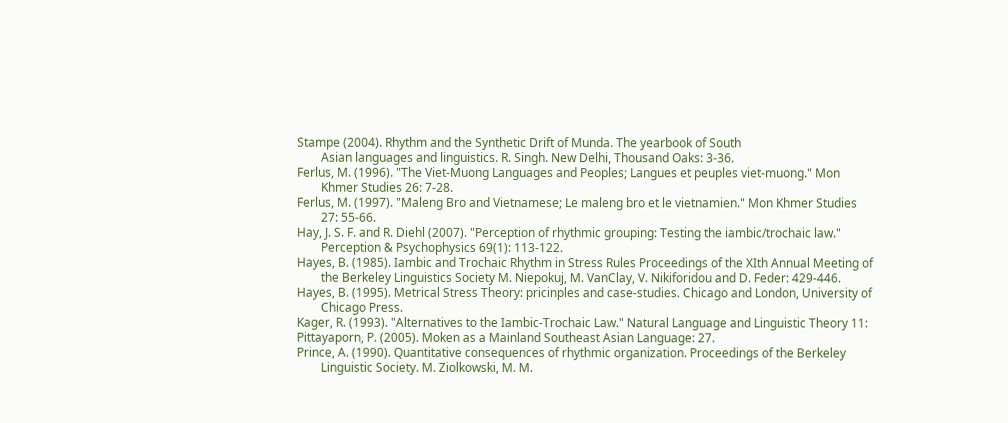Stampe (2004). Rhythm and the Synthetic Drift of Munda. The yearbook of South
        Asian languages and linguistics. R. Singh. New Delhi, Thousand Oaks: 3-36.
Ferlus, M. (1996). "The Viet-Muong Languages and Peoples; Langues et peuples viet-muong." Mon
        Khmer Studies 26: 7-28.
Ferlus, M. (1997). "Maleng Bro and Vietnamese; Le maleng bro et le vietnamien." Mon Khmer Studies
        27: 55-66.
Hay, J. S. F. and R. Diehl (2007). "Perception of rhythmic grouping: Testing the iambic/trochaic law."
        Perception & Psychophysics 69(1): 113-122.
Hayes, B. (1985). Iambic and Trochaic Rhythm in Stress Rules Proceedings of the XIth Annual Meeting of
        the Berkeley Linguistics Society M. Niepokuj, M. VanClay, V. Nikiforidou and D. Feder: 429-446.
Hayes, B. (1995). Metrical Stress Theory: pricinples and case-studies. Chicago and London, University of
        Chicago Press.
Kager, R. (1993). "Alternatives to the Iambic-Trochaic Law." Natural Language and Linguistic Theory 11:
Pittayaporn, P. (2005). Moken as a Mainland Southeast Asian Language: 27.
Prince, A. (1990). Quantitative consequences of rhythmic organization. Proceedings of the Berkeley
        Linguistic Society. M. Ziolkowski, M. M.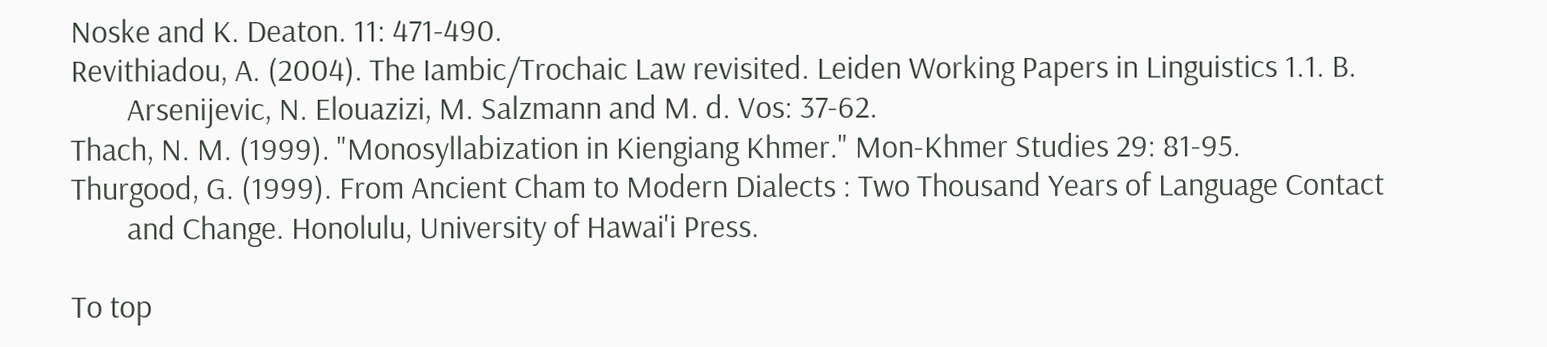Noske and K. Deaton. 11: 471-490.
Revithiadou, A. (2004). The Iambic/Trochaic Law revisited. Leiden Working Papers in Linguistics 1.1. B.
        Arsenijevic, N. Elouazizi, M. Salzmann and M. d. Vos: 37-62.
Thach, N. M. (1999). "Monosyllabization in Kiengiang Khmer." Mon-Khmer Studies 29: 81-95.
Thurgood, G. (1999). From Ancient Cham to Modern Dialects : Two Thousand Years of Language Contact
        and Change. Honolulu, University of Hawai'i Press.

To top